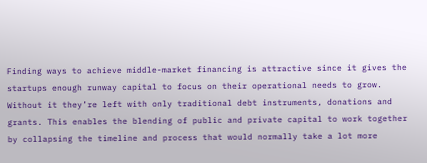Finding ways to achieve middle-market financing is attractive since it gives the startups enough runway capital to focus on their operational needs to grow. Without it they’re left with only traditional debt instruments, donations and grants. This enables the blending of public and private capital to work together by collapsing the timeline and process that would normally take a lot more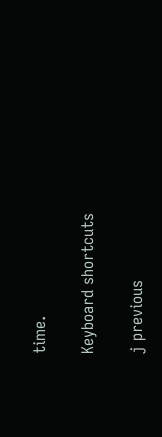time.

Keyboard shortcuts

j previous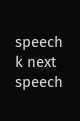speech k next speech